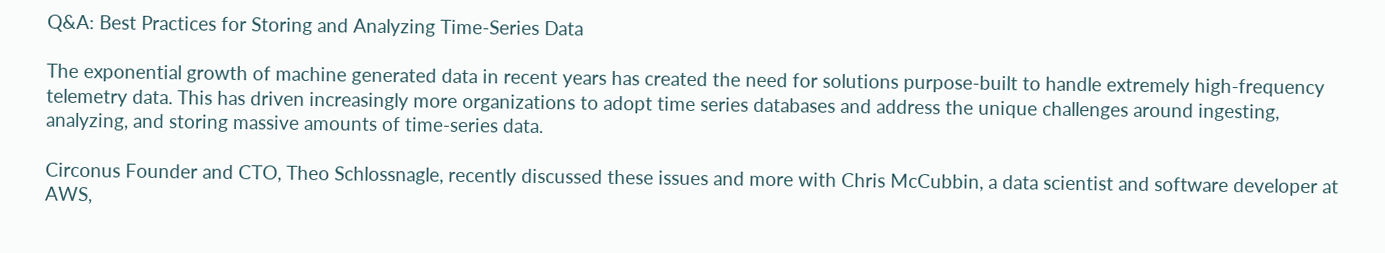Q&A: Best Practices for Storing and Analyzing Time-Series Data

The exponential growth of machine generated data in recent years has created the need for solutions purpose-built to handle extremely high-frequency telemetry data. This has driven increasingly more organizations to adopt time series databases and address the unique challenges around ingesting, analyzing, and storing massive amounts of time-series data.

Circonus Founder and CTO, Theo Schlossnagle, recently discussed these issues and more with Chris McCubbin, a data scientist and software developer at AWS,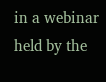in a webinar held by the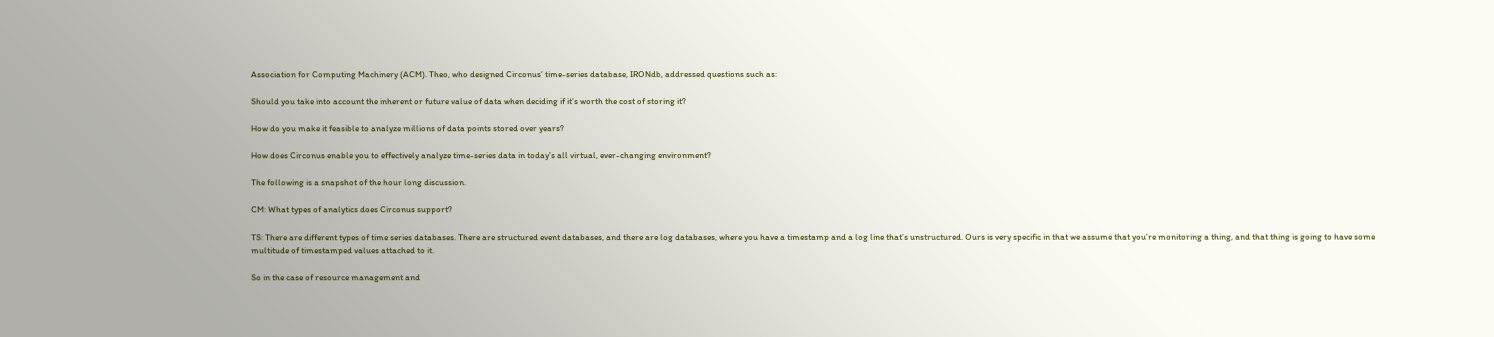Association for Computing Machinery (ACM). Theo, who designed Circonus’ time-series database, IRONdb, addressed questions such as:

Should you take into account the inherent or future value of data when deciding if it’s worth the cost of storing it?

How do you make it feasible to analyze millions of data points stored over years?

How does Circonus enable you to effectively analyze time-series data in today’s all virtual, ever-changing environment?

The following is a snapshot of the hour long discussion.

CM: What types of analytics does Circonus support?

TS: There are different types of time series databases. There are structured event databases, and there are log databases, where you have a timestamp and a log line that’s unstructured. Ours is very specific in that we assume that you’re monitoring a thing, and that thing is going to have some multitude of timestamped values attached to it.

So in the case of resource management and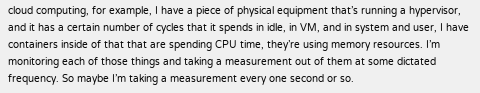cloud computing, for example, I have a piece of physical equipment that’s running a hypervisor, and it has a certain number of cycles that it spends in idle, in VM, and in system and user, I have containers inside of that that are spending CPU time, they’re using memory resources. I’m monitoring each of those things and taking a measurement out of them at some dictated frequency. So maybe I’m taking a measurement every one second or so.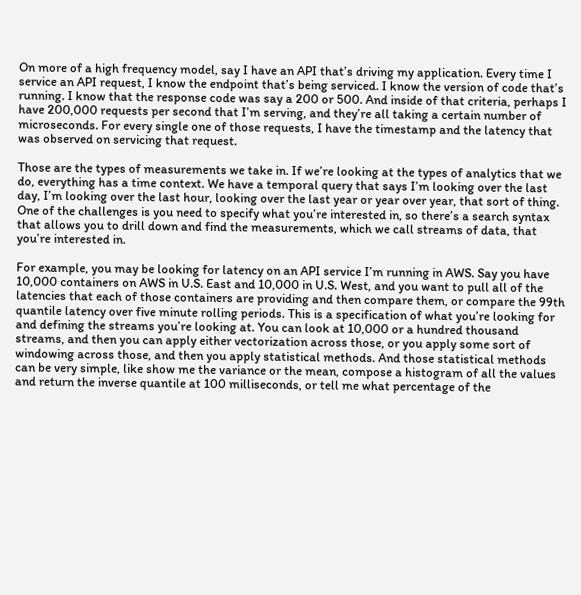On more of a high frequency model, say I have an API that’s driving my application. Every time I service an API request, I know the endpoint that’s being serviced. I know the version of code that’s running. I know that the response code was say a 200 or 500. And inside of that criteria, perhaps I have 200,000 requests per second that I’m serving, and they’re all taking a certain number of microseconds. For every single one of those requests, I have the timestamp and the latency that was observed on servicing that request.

Those are the types of measurements we take in. If we’re looking at the types of analytics that we do, everything has a time context. We have a temporal query that says I’m looking over the last day, I’m looking over the last hour, looking over the last year or year over year, that sort of thing. One of the challenges is you need to specify what you’re interested in, so there’s a search syntax that allows you to drill down and find the measurements, which we call streams of data, that you’re interested in.

For example, you may be looking for latency on an API service I’m running in AWS. Say you have 10,000 containers on AWS in U.S. East and 10,000 in U.S. West, and you want to pull all of the latencies that each of those containers are providing and then compare them, or compare the 99th quantile latency over five minute rolling periods. This is a specification of what you’re looking for and defining the streams you’re looking at. You can look at 10,000 or a hundred thousand streams, and then you can apply either vectorization across those, or you apply some sort of windowing across those, and then you apply statistical methods. And those statistical methods can be very simple, like show me the variance or the mean, compose a histogram of all the values and return the inverse quantile at 100 milliseconds, or tell me what percentage of the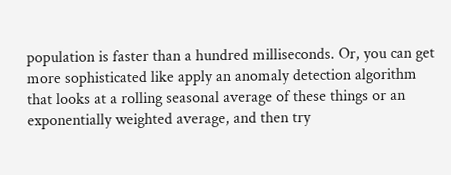population is faster than a hundred milliseconds. Or, you can get more sophisticated like apply an anomaly detection algorithm that looks at a rolling seasonal average of these things or an exponentially weighted average, and then try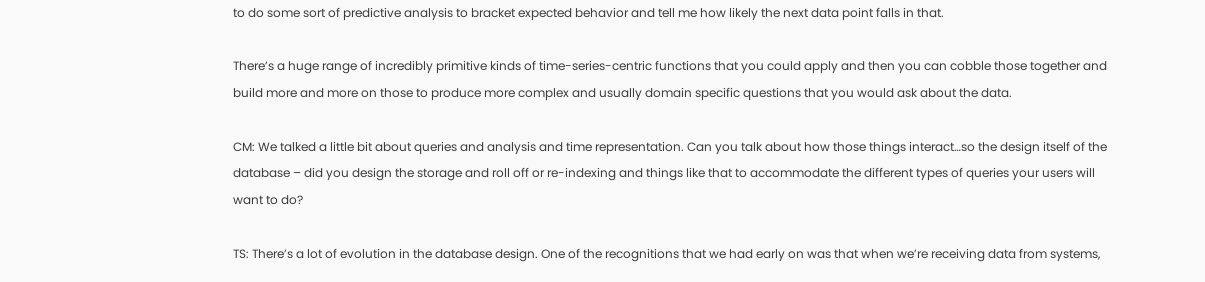to do some sort of predictive analysis to bracket expected behavior and tell me how likely the next data point falls in that.

There’s a huge range of incredibly primitive kinds of time-series-centric functions that you could apply and then you can cobble those together and build more and more on those to produce more complex and usually domain specific questions that you would ask about the data.

CM: We talked a little bit about queries and analysis and time representation. Can you talk about how those things interact…so the design itself of the database – did you design the storage and roll off or re-indexing and things like that to accommodate the different types of queries your users will want to do?

TS: There’s a lot of evolution in the database design. One of the recognitions that we had early on was that when we’re receiving data from systems,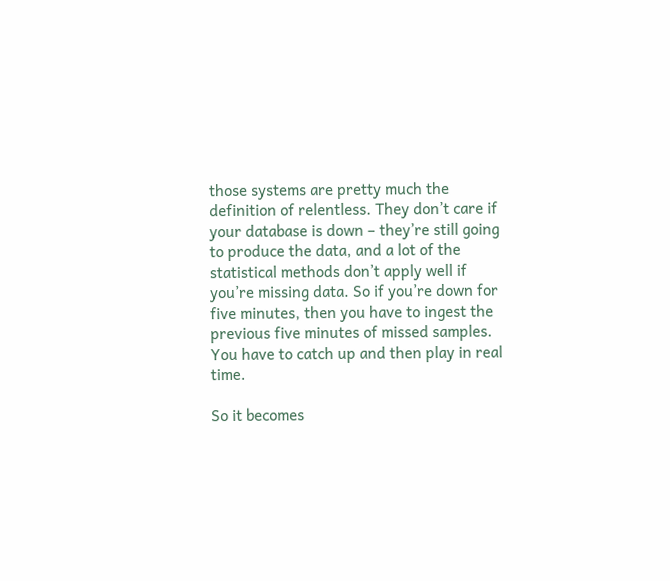those systems are pretty much the definition of relentless. They don’t care if your database is down – they’re still going to produce the data, and a lot of the statistical methods don’t apply well if you’re missing data. So if you’re down for five minutes, then you have to ingest the previous five minutes of missed samples. You have to catch up and then play in real time.

So it becomes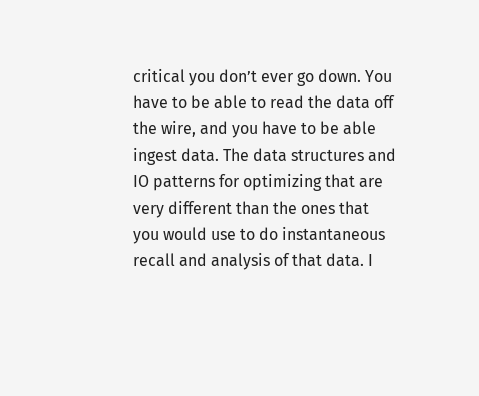critical you don’t ever go down. You have to be able to read the data off the wire, and you have to be able ingest data. The data structures and IO patterns for optimizing that are very different than the ones that you would use to do instantaneous recall and analysis of that data. I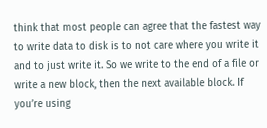think that most people can agree that the fastest way to write data to disk is to not care where you write it and to just write it. So we write to the end of a file or write a new block, then the next available block. If you’re using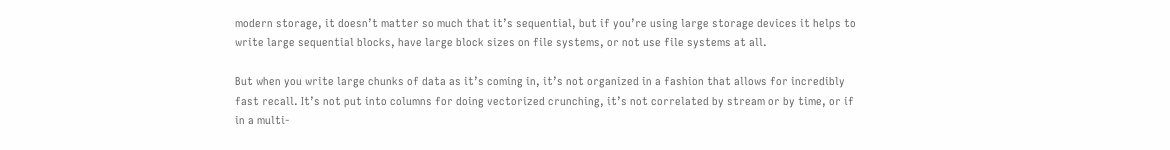modern storage, it doesn’t matter so much that it’s sequential, but if you’re using large storage devices it helps to write large sequential blocks, have large block sizes on file systems, or not use file systems at all.

But when you write large chunks of data as it’s coming in, it’s not organized in a fashion that allows for incredibly fast recall. It’s not put into columns for doing vectorized crunching, it’s not correlated by stream or by time, or if in a multi-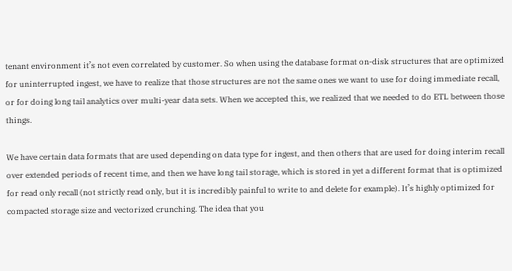tenant environment it’s not even correlated by customer. So when using the database format on-disk structures that are optimized for uninterrupted ingest, we have to realize that those structures are not the same ones we want to use for doing immediate recall, or for doing long tail analytics over multi-year data sets. When we accepted this, we realized that we needed to do ETL between those things.

We have certain data formats that are used depending on data type for ingest, and then others that are used for doing interim recall over extended periods of recent time, and then we have long tail storage, which is stored in yet a different format that is optimized for read only recall (not strictly read only, but it is incredibly painful to write to and delete for example). It’s highly optimized for compacted storage size and vectorized crunching. The idea that you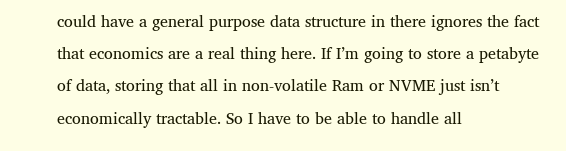could have a general purpose data structure in there ignores the fact that economics are a real thing here. If I’m going to store a petabyte of data, storing that all in non-volatile Ram or NVME just isn’t economically tractable. So I have to be able to handle all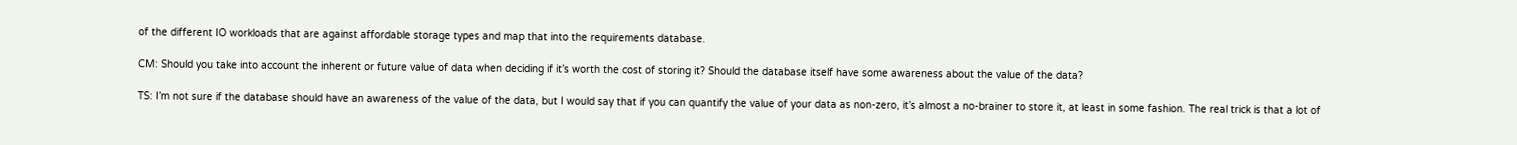of the different IO workloads that are against affordable storage types and map that into the requirements database.

CM: Should you take into account the inherent or future value of data when deciding if it’s worth the cost of storing it? Should the database itself have some awareness about the value of the data?

TS: I’m not sure if the database should have an awareness of the value of the data, but I would say that if you can quantify the value of your data as non-zero, it’s almost a no-brainer to store it, at least in some fashion. The real trick is that a lot of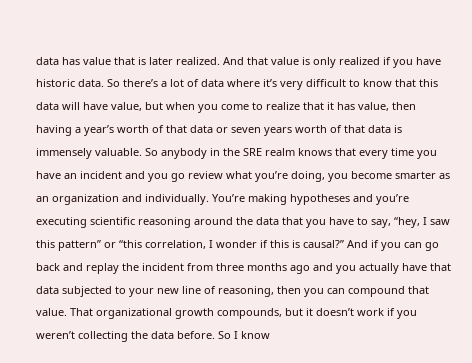data has value that is later realized. And that value is only realized if you have historic data. So there’s a lot of data where it’s very difficult to know that this data will have value, but when you come to realize that it has value, then having a year’s worth of that data or seven years worth of that data is immensely valuable. So anybody in the SRE realm knows that every time you have an incident and you go review what you’re doing, you become smarter as an organization and individually. You’re making hypotheses and you’re executing scientific reasoning around the data that you have to say, “hey, I saw this pattern” or “this correlation, I wonder if this is causal?” And if you can go back and replay the incident from three months ago and you actually have that data subjected to your new line of reasoning, then you can compound that value. That organizational growth compounds, but it doesn’t work if you weren’t collecting the data before. So I know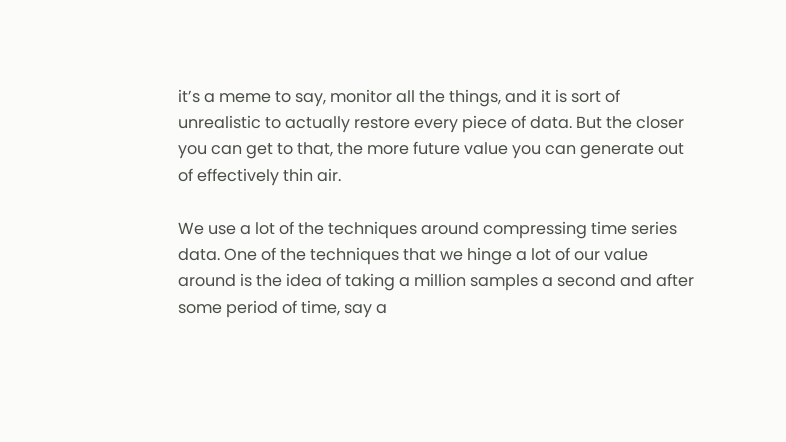it’s a meme to say, monitor all the things, and it is sort of unrealistic to actually restore every piece of data. But the closer you can get to that, the more future value you can generate out of effectively thin air.

We use a lot of the techniques around compressing time series data. One of the techniques that we hinge a lot of our value around is the idea of taking a million samples a second and after some period of time, say a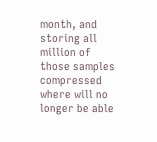month, and storing all million of those samples compressed where will no longer be able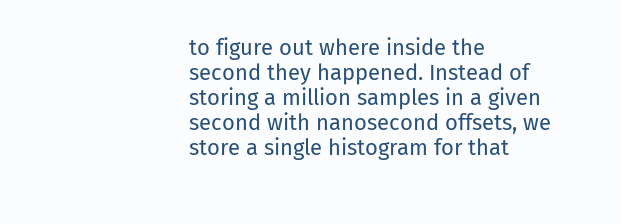to figure out where inside the second they happened. Instead of storing a million samples in a given second with nanosecond offsets, we store a single histogram for that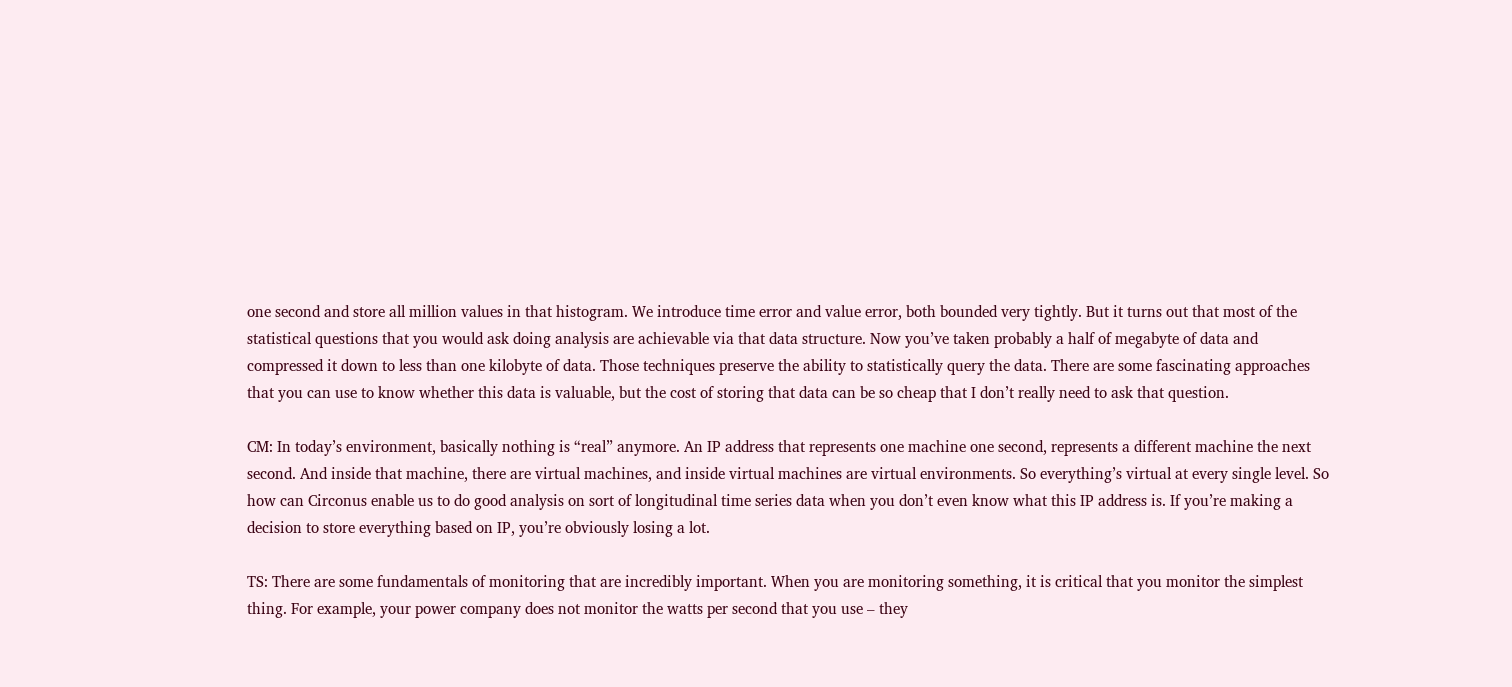one second and store all million values in that histogram. We introduce time error and value error, both bounded very tightly. But it turns out that most of the statistical questions that you would ask doing analysis are achievable via that data structure. Now you’ve taken probably a half of megabyte of data and compressed it down to less than one kilobyte of data. Those techniques preserve the ability to statistically query the data. There are some fascinating approaches that you can use to know whether this data is valuable, but the cost of storing that data can be so cheap that I don’t really need to ask that question.

CM: In today’s environment, basically nothing is “real” anymore. An IP address that represents one machine one second, represents a different machine the next second. And inside that machine, there are virtual machines, and inside virtual machines are virtual environments. So everything’s virtual at every single level. So how can Circonus enable us to do good analysis on sort of longitudinal time series data when you don’t even know what this IP address is. If you’re making a decision to store everything based on IP, you’re obviously losing a lot.

TS: There are some fundamentals of monitoring that are incredibly important. When you are monitoring something, it is critical that you monitor the simplest thing. For example, your power company does not monitor the watts per second that you use – they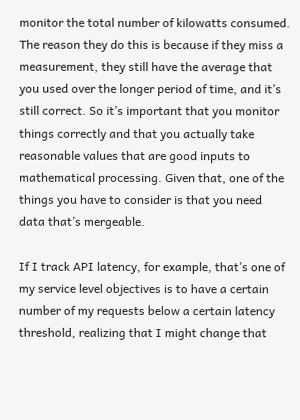monitor the total number of kilowatts consumed. The reason they do this is because if they miss a measurement, they still have the average that you used over the longer period of time, and it’s still correct. So it’s important that you monitor things correctly and that you actually take reasonable values that are good inputs to mathematical processing. Given that, one of the things you have to consider is that you need data that’s mergeable.

If I track API latency, for example, that’s one of my service level objectives is to have a certain number of my requests below a certain latency threshold, realizing that I might change that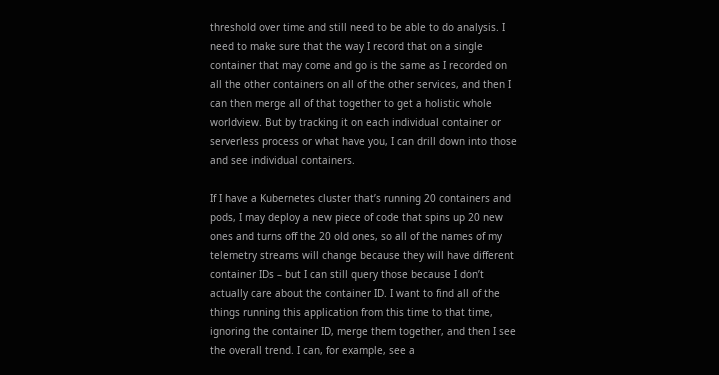threshold over time and still need to be able to do analysis. I need to make sure that the way I record that on a single container that may come and go is the same as I recorded on all the other containers on all of the other services, and then I can then merge all of that together to get a holistic whole worldview. But by tracking it on each individual container or serverless process or what have you, I can drill down into those and see individual containers.

If I have a Kubernetes cluster that’s running 20 containers and pods, I may deploy a new piece of code that spins up 20 new ones and turns off the 20 old ones, so all of the names of my telemetry streams will change because they will have different container IDs – but I can still query those because I don’t actually care about the container ID. I want to find all of the things running this application from this time to that time, ignoring the container ID, merge them together, and then I see the overall trend. I can, for example, see a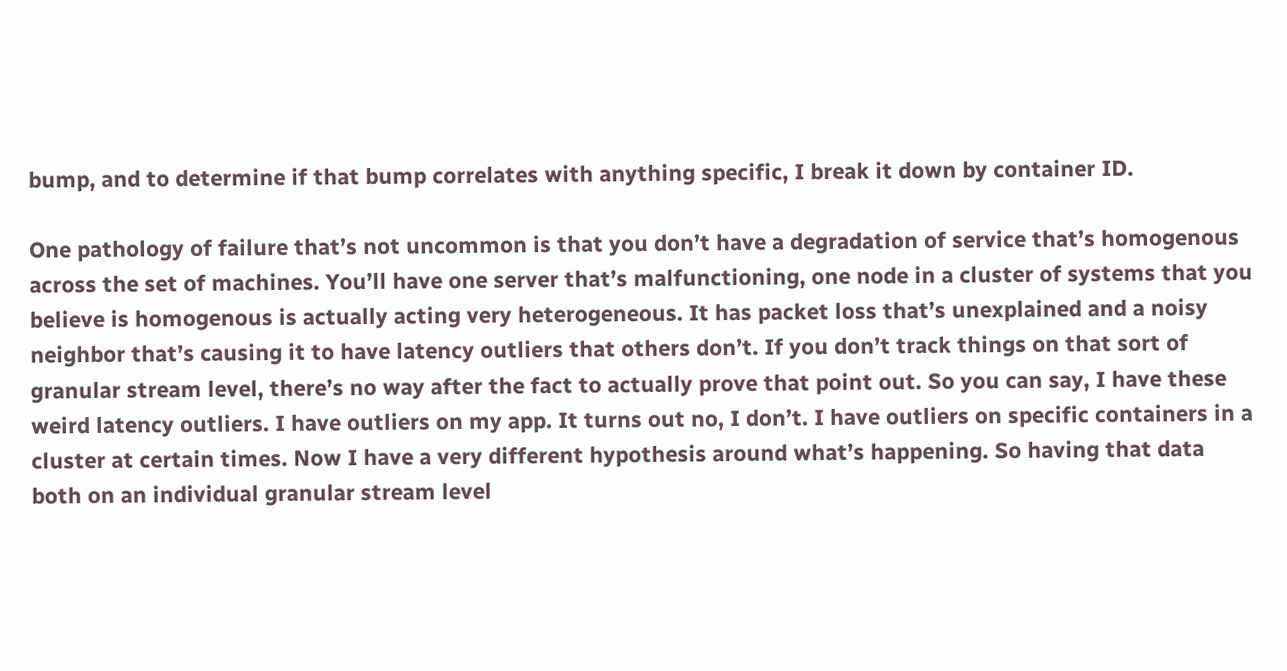bump, and to determine if that bump correlates with anything specific, I break it down by container ID.

One pathology of failure that’s not uncommon is that you don’t have a degradation of service that’s homogenous across the set of machines. You’ll have one server that’s malfunctioning, one node in a cluster of systems that you believe is homogenous is actually acting very heterogeneous. It has packet loss that’s unexplained and a noisy neighbor that’s causing it to have latency outliers that others don’t. If you don’t track things on that sort of granular stream level, there’s no way after the fact to actually prove that point out. So you can say, I have these weird latency outliers. I have outliers on my app. It turns out no, I don’t. I have outliers on specific containers in a cluster at certain times. Now I have a very different hypothesis around what’s happening. So having that data both on an individual granular stream level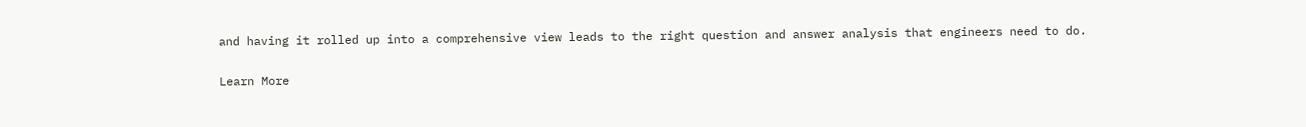and having it rolled up into a comprehensive view leads to the right question and answer analysis that engineers need to do.

Learn More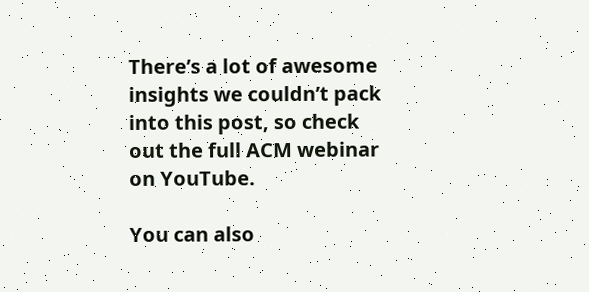There’s a lot of awesome insights we couldn’t pack into this post, so check out the full ACM webinar on YouTube.

You can also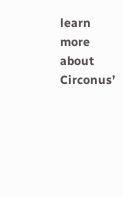learn more about Circonus’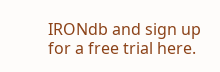IRONdb and sign up for a free trial here.